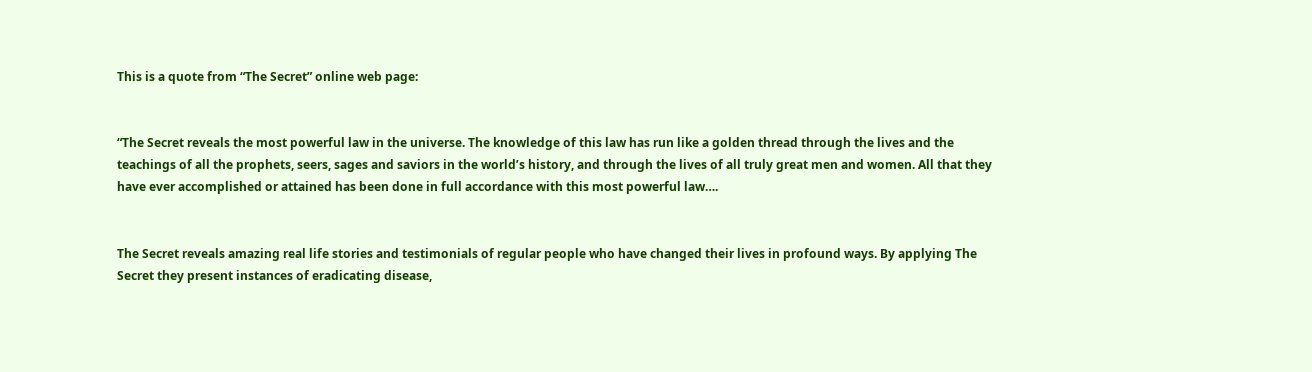This is a quote from “The Secret” online web page:


“The Secret reveals the most powerful law in the universe. The knowledge of this law has run like a golden thread through the lives and the teachings of all the prophets, seers, sages and saviors in the world’s history, and through the lives of all truly great men and women. All that they have ever accomplished or attained has been done in full accordance with this most powerful law….


The Secret reveals amazing real life stories and testimonials of regular people who have changed their lives in profound ways. By applying The Secret they present instances of eradicating disease,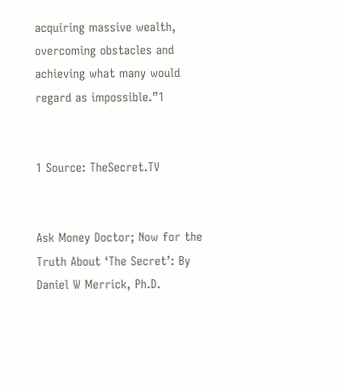acquiring massive wealth, overcoming obstacles and achieving what many would regard as impossible.”1


1 Source: TheSecret.TV


Ask Money Doctor; Now for the Truth About ‘The Secret’: By Daniel W Merrick, Ph.D.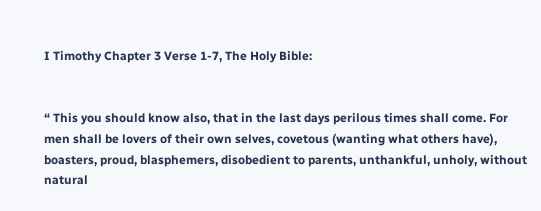I Timothy Chapter 3 Verse 1-7, The Holy Bible:


“ This you should know also, that in the last days perilous times shall come. For men shall be lovers of their own selves, covetous (wanting what others have), boasters, proud, blasphemers, disobedient to parents, unthankful, unholy, without natural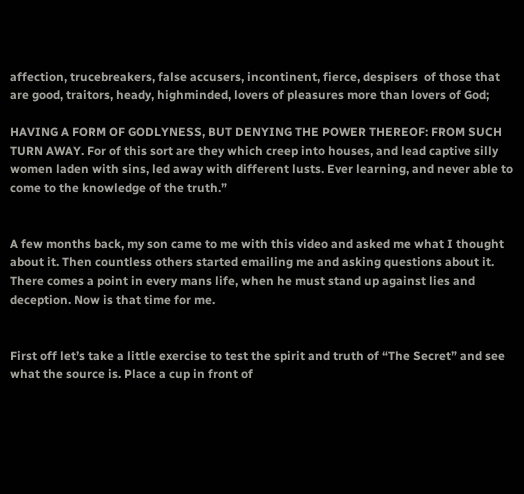affection, trucebreakers, false accusers, incontinent, fierce, despisers  of those that are good, traitors, heady, highminded, lovers of pleasures more than lovers of God;

HAVING A FORM OF GODLYNESS, BUT DENYING THE POWER THEREOF: FROM SUCH TURN AWAY. For of this sort are they which creep into houses, and lead captive silly women laden with sins, led away with different lusts. Ever learning, and never able to come to the knowledge of the truth.”


A few months back, my son came to me with this video and asked me what I thought about it. Then countless others started emailing me and asking questions about it. There comes a point in every mans life, when he must stand up against lies and deception. Now is that time for me.


First off let’s take a little exercise to test the spirit and truth of “The Secret” and see what the source is. Place a cup in front of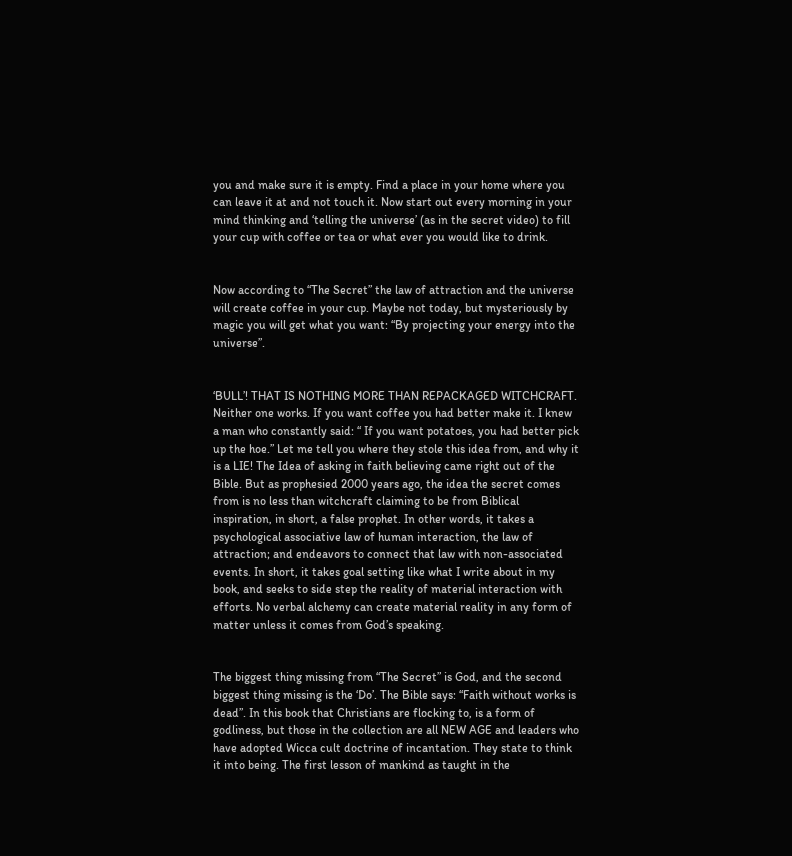you and make sure it is empty. Find a place in your home where you can leave it at and not touch it. Now start out every morning in your mind thinking and ‘telling the universe’ (as in the secret video) to fill your cup with coffee or tea or what ever you would like to drink.


Now according to “The Secret” the law of attraction and the universe will create coffee in your cup. Maybe not today, but mysteriously by magic you will get what you want: “By projecting your energy into the universe”.


‘BULL’! THAT IS NOTHING MORE THAN REPACKAGED WITCHCRAFT. Neither one works. If you want coffee you had better make it. I knew a man who constantly said: “ If you want potatoes, you had better pick up the hoe.” Let me tell you where they stole this idea from, and why it is a LIE! The Idea of asking in faith believing came right out of the Bible. But as prophesied 2000 years ago, the idea the secret comes from is no less than witchcraft claiming to be from Biblical inspiration, in short, a false prophet. In other words, it takes a psychological associative law of human interaction, the law of attraction; and endeavors to connect that law with non-associated events. In short, it takes goal setting like what I write about in my book, and seeks to side step the reality of material interaction with efforts. No verbal alchemy can create material reality in any form of matter unless it comes from God’s speaking.


The biggest thing missing from “The Secret” is God, and the second biggest thing missing is the ‘Do’. The Bible says: “Faith without works is dead”. In this book that Christians are flocking to, is a form of godliness, but those in the collection are all NEW AGE and leaders who have adopted Wicca cult doctrine of incantation. They state to think it into being. The first lesson of mankind as taught in the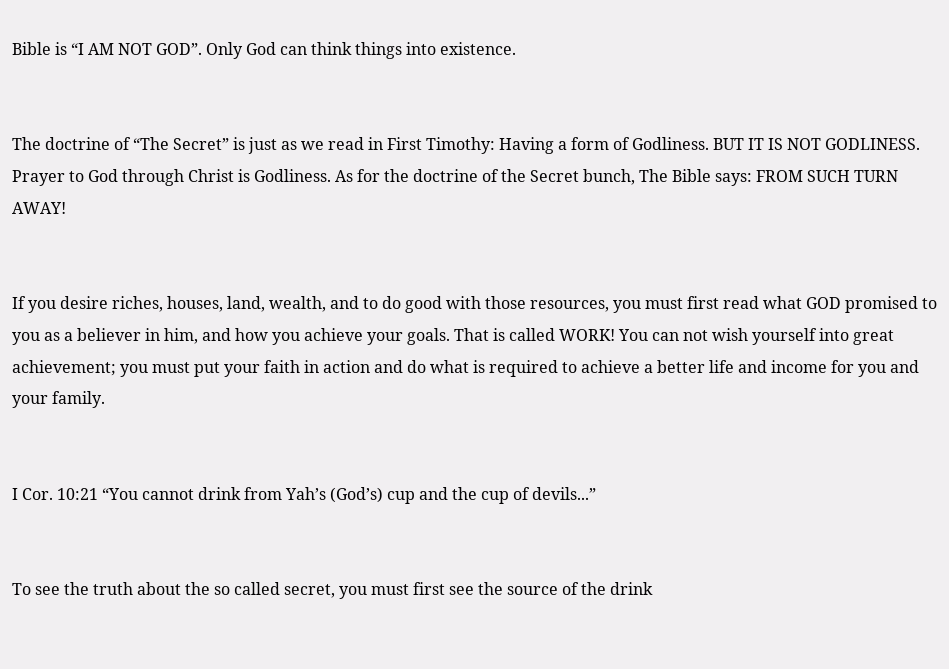Bible is “I AM NOT GOD”. Only God can think things into existence.


The doctrine of “The Secret” is just as we read in First Timothy: Having a form of Godliness. BUT IT IS NOT GODLINESS. Prayer to God through Christ is Godliness. As for the doctrine of the Secret bunch, The Bible says: FROM SUCH TURN AWAY!


If you desire riches, houses, land, wealth, and to do good with those resources, you must first read what GOD promised to you as a believer in him, and how you achieve your goals. That is called WORK! You can not wish yourself into great achievement; you must put your faith in action and do what is required to achieve a better life and income for you and your family.


I Cor. 10:21 “You cannot drink from Yah’s (God’s) cup and the cup of devils...”


To see the truth about the so called secret, you must first see the source of the drink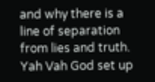and why there is a line of separation from lies and truth. Yah Vah God set up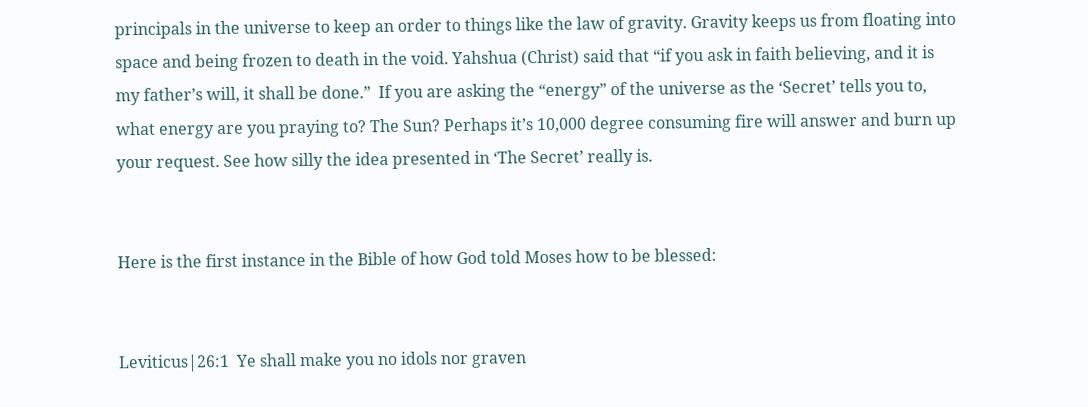principals in the universe to keep an order to things like the law of gravity. Gravity keeps us from floating into space and being frozen to death in the void. Yahshua (Christ) said that “if you ask in faith believing, and it is my father’s will, it shall be done.”  If you are asking the “energy” of the universe as the ‘Secret’ tells you to, what energy are you praying to? The Sun? Perhaps it’s 10,000 degree consuming fire will answer and burn up your request. See how silly the idea presented in ‘The Secret’ really is.


Here is the first instance in the Bible of how God told Moses how to be blessed:


Leviticus|26:1  Ye shall make you no idols nor graven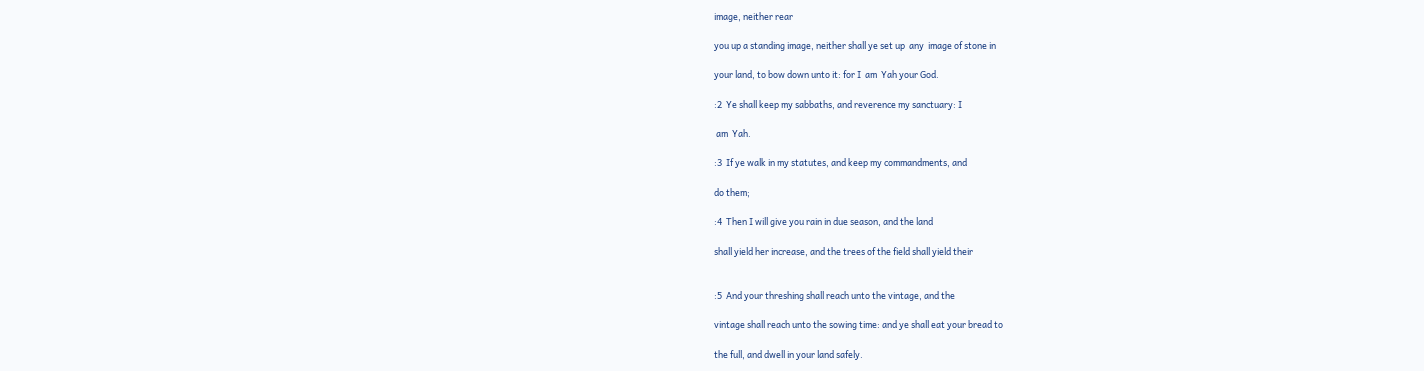image, neither rear

you up a standing image, neither shall ye set up  any  image of stone in

your land, to bow down unto it: for I  am  Yah your God.

:2  Ye shall keep my sabbaths, and reverence my sanctuary: I

 am  Yah.

:3  If ye walk in my statutes, and keep my commandments, and

do them;

:4  Then I will give you rain in due season, and the land

shall yield her increase, and the trees of the field shall yield their


:5  And your threshing shall reach unto the vintage, and the

vintage shall reach unto the sowing time: and ye shall eat your bread to

the full, and dwell in your land safely.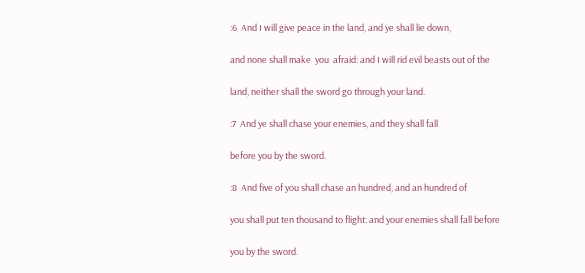:6  And I will give peace in the land, and ye shall lie down,

and none shall make  you  afraid: and I will rid evil beasts out of the

land, neither shall the sword go through your land.

:7  And ye shall chase your enemies, and they shall fall

before you by the sword.

:8  And five of you shall chase an hundred, and an hundred of

you shall put ten thousand to flight: and your enemies shall fall before

you by the sword.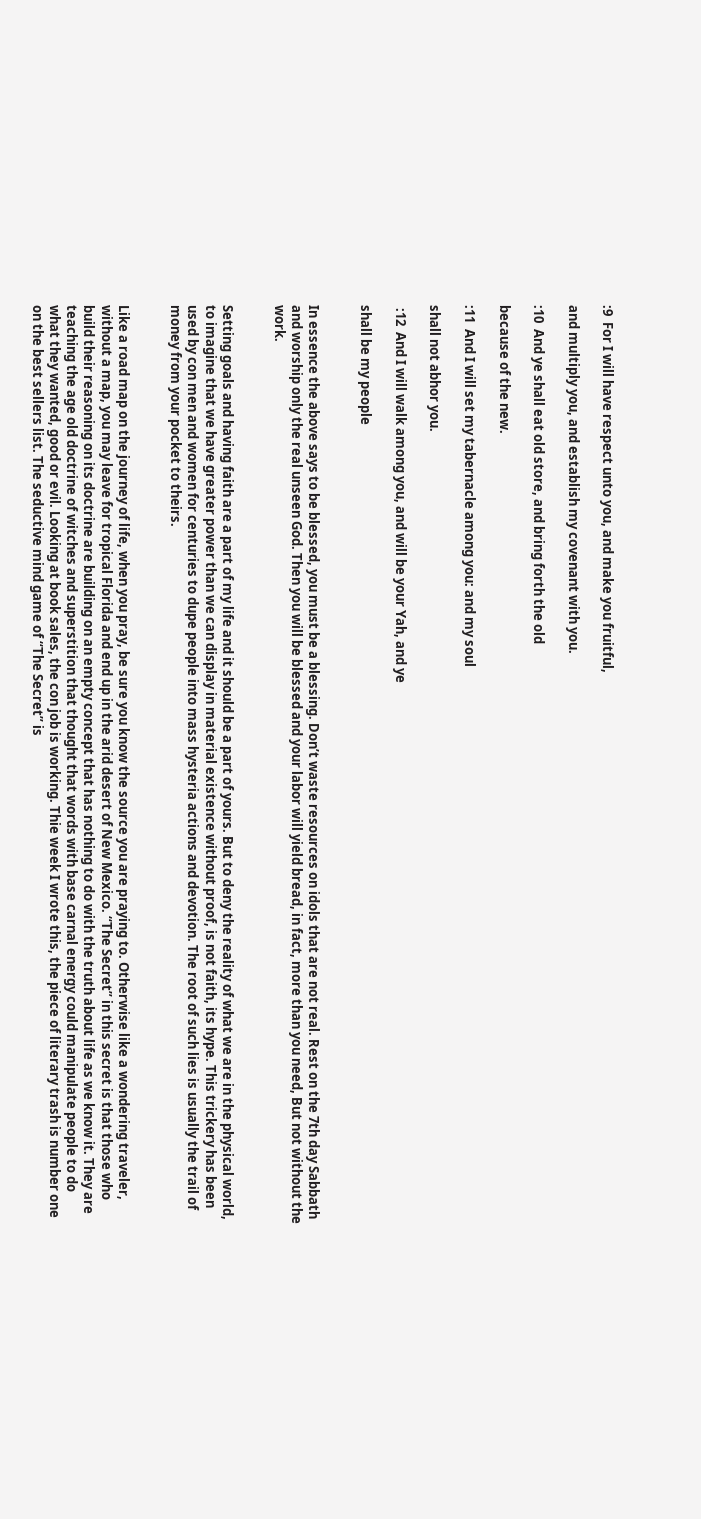:9  For I will have respect unto you, and make you fruitful,

and multiply you, and establish my covenant with you.

:10  And ye shall eat old store, and bring forth the old

because of the new.

:11  And I will set my tabernacle among you: and my soul

shall not abhor you.

 :12  And I will walk among you, and will be your Yah, and ye

shall be my people


In essence the above says to be blessed, you must be a blessing. Don’t waste resources on idols that are not real. Rest on the 7th day Sabbath and worship only the real unseen God. Then you will be blessed and your labor will yield bread, in fact, more than you need, But not without the work.


Setting goals and having faith are a part of my life and it should be a part of yours. But to deny the reality of what we are in the physical world, to imagine that we have greater power than we can display in material existence without proof, is not faith, its hype. This trickery has been used by con men and women for centuries to dupe people into mass hysteria actions and devotion. The root of such lies is usually the trail of money from your pocket to theirs.


Like a road map on the journey of life, when you pray, be sure you know the source you are praying to. Otherwise like a wondering traveler, without a map, you may leave for tropical Florida and end up in the arid desert of New Mexico. “The Secret” in this secret is that those who build their reasoning on its doctrine are building on an empty concept that has nothing to do with the truth about life as we know it. They are teaching the age old doctrine of witches and superstition that thought that words with base carnal energy could manipulate people to do what they wanted, good or evil. Looking at book sales, the con job is working. Thie week I wrote this, the piece of literary trash is number one on the best sellers list. The seductive mind game of “The Secret” is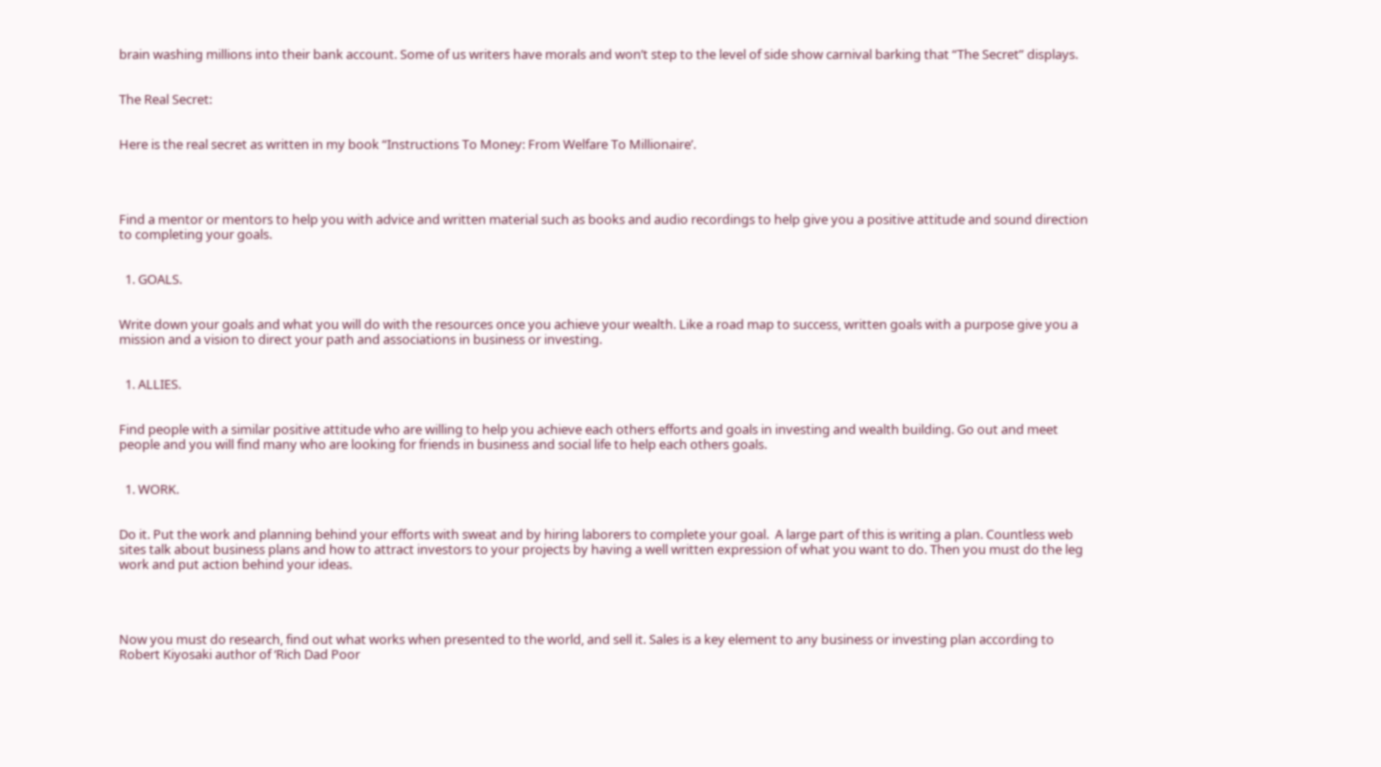brain washing millions into their bank account. Some of us writers have morals and won’t step to the level of side show carnival barking that “The Secret” displays.


The Real Secret:


Here is the real secret as written in my book “Instructions To Money: From Welfare To Millionaire’.




Find a mentor or mentors to help you with advice and written material such as books and audio recordings to help give you a positive attitude and sound direction to completing your goals.


  1. GOALS.


Write down your goals and what you will do with the resources once you achieve your wealth. Like a road map to success, written goals with a purpose give you a mission and a vision to direct your path and associations in business or investing.


  1. ALLIES.


Find people with a similar positive attitude who are willing to help you achieve each others efforts and goals in investing and wealth building. Go out and meet people and you will find many who are looking for friends in business and social life to help each others goals.


  1. WORK.


Do it. Put the work and planning behind your efforts with sweat and by hiring laborers to complete your goal.  A large part of this is writing a plan. Countless web sites talk about business plans and how to attract investors to your projects by having a well written expression of what you want to do. Then you must do the leg work and put action behind your ideas.




Now you must do research, find out what works when presented to the world, and sell it. Sales is a key element to any business or investing plan according to Robert Kiyosaki author of ‘Rich Dad Poor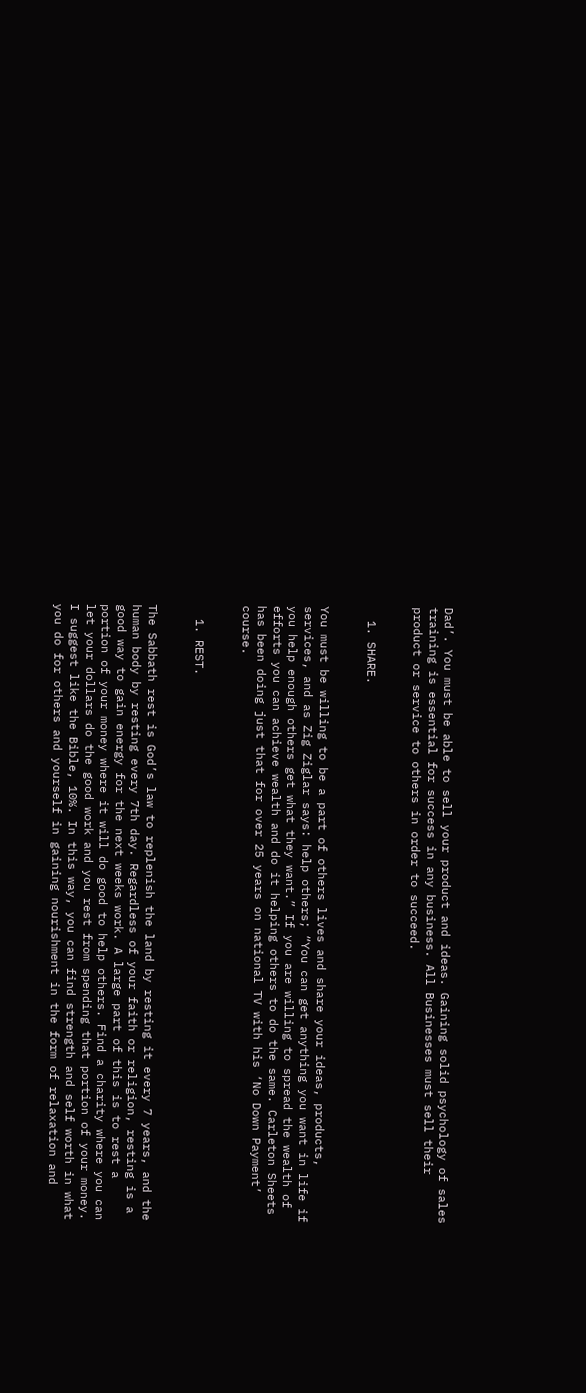Dad’. You must be able to sell your product and ideas. Gaining solid psychology of sales training is essential for success in any business. All Businesses must sell their product or service to others in order to succeed.


  1. SHARE.


You must be willing to be a part of others lives and share your ideas, products, services, and as Zig Ziglar says: help others; “You can get anything you want in life if you help enough others get what they want.” If you are willing to spread the wealth of efforts you can achieve wealth and do it helping others to do the same. Carleton Sheets has been doing just that for over 25 years on national TV with his ‘No Down Payment’ course.


  1. REST.


The Sabbath rest is God’s law to replenish the land by resting it every 7 years, and the human body by resting every 7th day. Regardless of your faith or religion, resting is a good way to gain energy for the next weeks work. A large part of this is to rest a portion of your money where it will do good to help others. Find a charity where you can let your dollars do the good work and you rest from spending that portion of your money. I suggest like the Bible, 10%. In this way, you can find strength and self worth in what you do for others and yourself in gaining nourishment in the form of relaxation and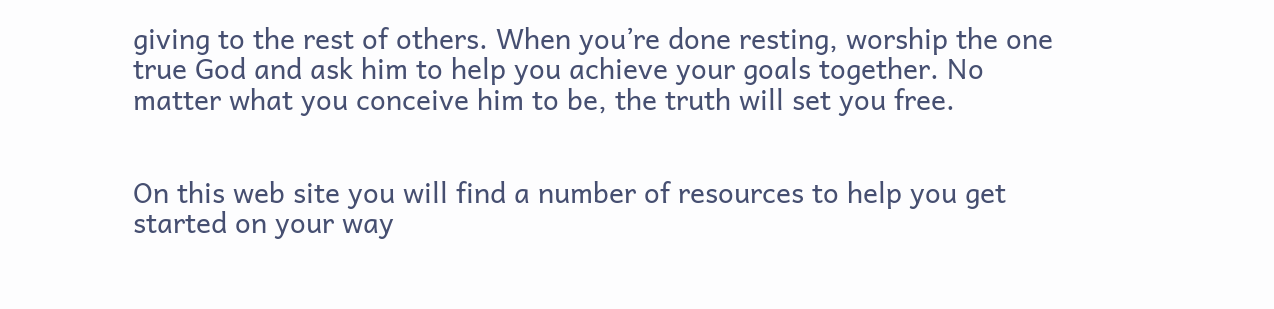giving to the rest of others. When you’re done resting, worship the one true God and ask him to help you achieve your goals together. No matter what you conceive him to be, the truth will set you free.


On this web site you will find a number of resources to help you get started on your way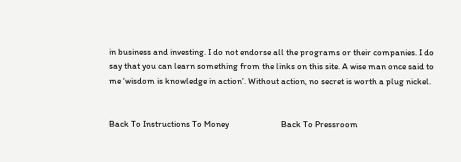in business and investing. I do not endorse all the programs or their companies. I do say that you can learn something from the links on this site. A wise man once said to me ‘wisdom is knowledge in action’. Without action, no secret is worth a plug nickel.


Back To Instructions To Money                          Back To Pressroom